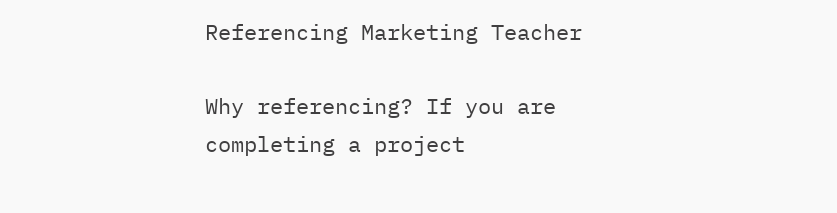Referencing Marketing Teacher

Why referencing? If you are completing a project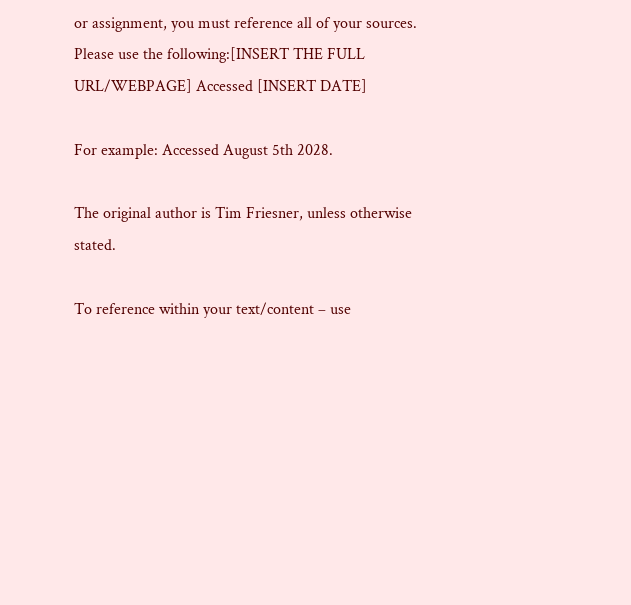or assignment, you must reference all of your sources. Please use the following:[INSERT THE FULL URL/WEBPAGE] Accessed [INSERT DATE]

For example: Accessed August 5th 2028.

The original author is Tim Friesner, unless otherwise stated.

To reference within your text/content – use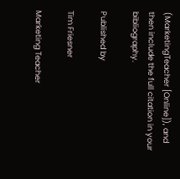(MarketingTeacher [Online]), and then include the full citation in your bibliography.

Published by

Tim Friesner

Marketing Teacher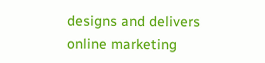designs and delivers online marketing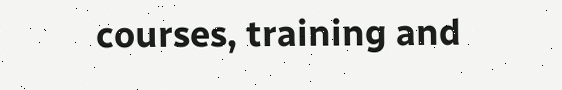courses, training and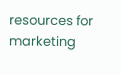resources for marketing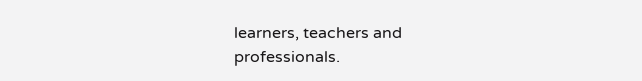learners, teachers and professionals.